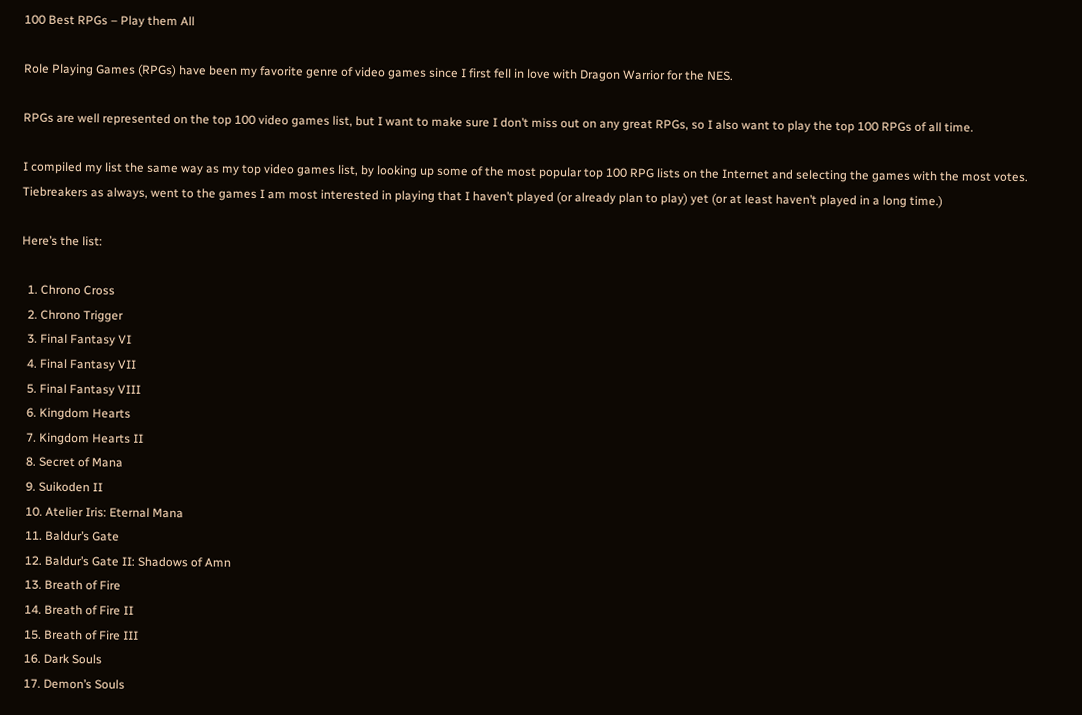100 Best RPGs – Play them All

Role Playing Games (RPGs) have been my favorite genre of video games since I first fell in love with Dragon Warrior for the NES.

RPGs are well represented on the top 100 video games list, but I want to make sure I don’t miss out on any great RPGs, so I also want to play the top 100 RPGs of all time.

I compiled my list the same way as my top video games list, by looking up some of the most popular top 100 RPG lists on the Internet and selecting the games with the most votes.  Tiebreakers as always, went to the games I am most interested in playing that I haven’t played (or already plan to play) yet (or at least haven’t played in a long time.)

Here’s the list:

  1. Chrono Cross
  2. Chrono Trigger
  3. Final Fantasy VI
  4. Final Fantasy VII
  5. Final Fantasy VIII
  6. Kingdom Hearts
  7. Kingdom Hearts II
  8. Secret of Mana
  9. Suikoden II
  10. Atelier Iris: Eternal Mana
  11. Baldur’s Gate
  12. Baldur’s Gate II: Shadows of Amn
  13. Breath of Fire
  14. Breath of Fire II
  15. Breath of Fire III
  16. Dark Souls
  17. Demon’s Souls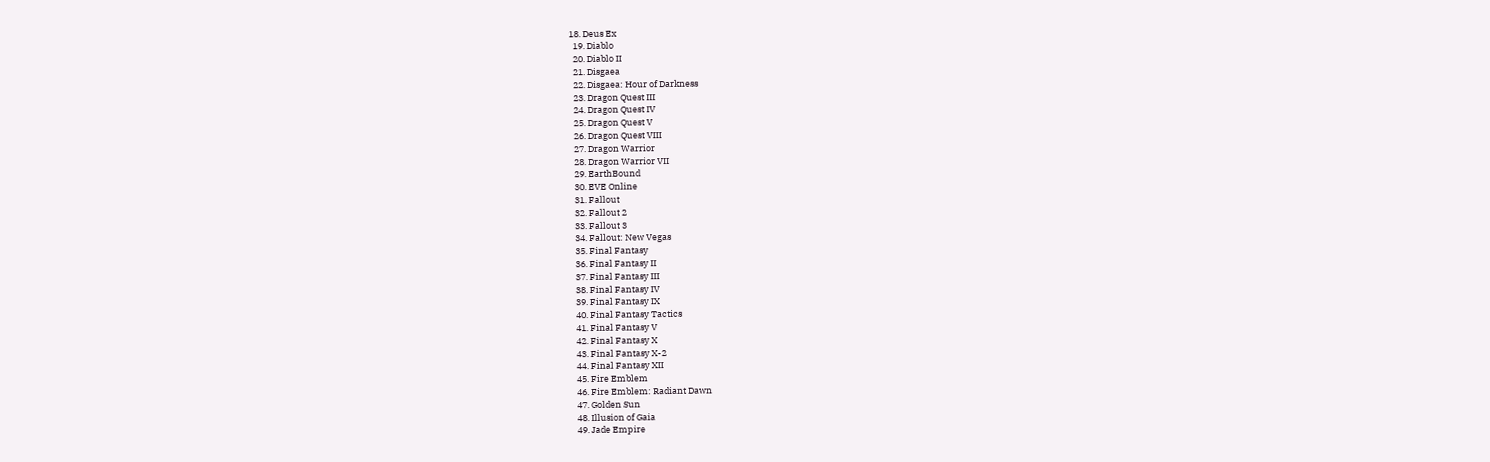18. Deus Ex
  19. Diablo
  20. Diablo II
  21. Disgaea
  22. Disgaea: Hour of Darkness
  23. Dragon Quest III
  24. Dragon Quest IV
  25. Dragon Quest V
  26. Dragon Quest VIII
  27. Dragon Warrior
  28. Dragon Warrior VII
  29. EarthBound
  30. EVE Online
  31. Fallout
  32. Fallout 2
  33. Fallout 3
  34. Fallout: New Vegas
  35. Final Fantasy
  36. Final Fantasy II
  37. Final Fantasy III
  38. Final Fantasy IV
  39. Final Fantasy IX
  40. Final Fantasy Tactics
  41. Final Fantasy V
  42. Final Fantasy X
  43. Final Fantasy X-2
  44. Final Fantasy XII
  45. Fire Emblem
  46. Fire Emblem: Radiant Dawn
  47. Golden Sun
  48. Illusion of Gaia
  49. Jade Empire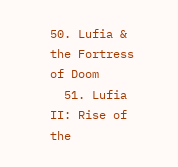50. Lufia & the Fortress of Doom
  51. Lufia II: Rise of the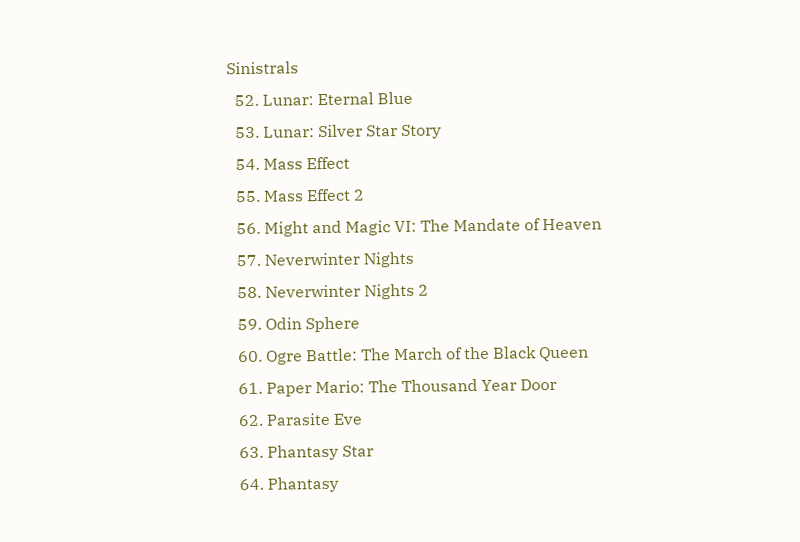Sinistrals
  52. Lunar: Eternal Blue
  53. Lunar: Silver Star Story
  54. Mass Effect
  55. Mass Effect 2
  56. Might and Magic VI: The Mandate of Heaven
  57. Neverwinter Nights
  58. Neverwinter Nights 2
  59. Odin Sphere
  60. Ogre Battle: The March of the Black Queen
  61. Paper Mario: The Thousand Year Door
  62. Parasite Eve
  63. Phantasy Star
  64. Phantasy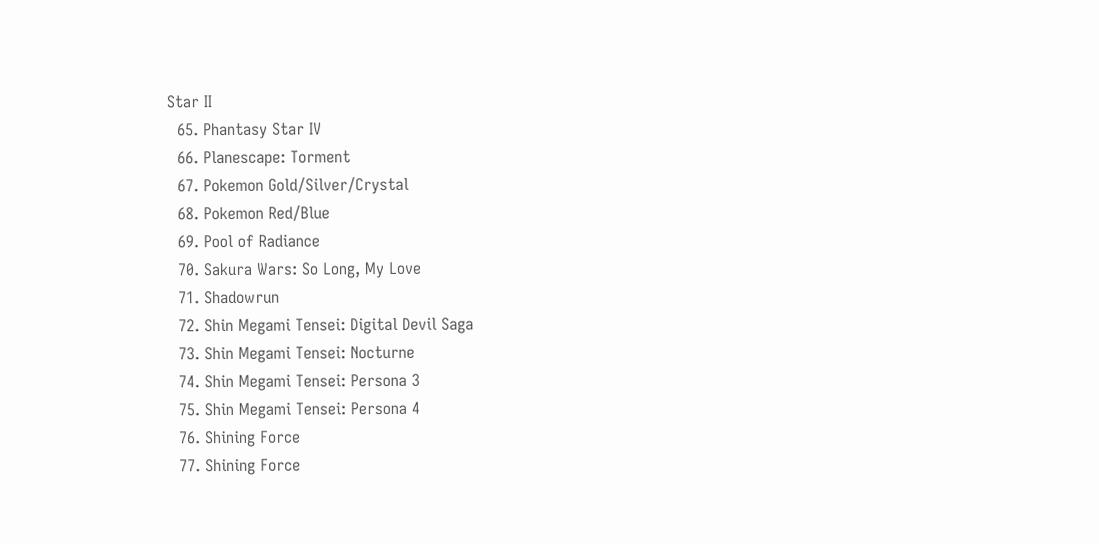Star II
  65. Phantasy Star IV
  66. Planescape: Torment
  67. Pokemon Gold/Silver/Crystal
  68. Pokemon Red/Blue
  69. Pool of Radiance
  70. Sakura Wars: So Long, My Love
  71. Shadowrun
  72. Shin Megami Tensei: Digital Devil Saga
  73. Shin Megami Tensei: Nocturne
  74. Shin Megami Tensei: Persona 3
  75. Shin Megami Tensei: Persona 4
  76. Shining Force
  77. Shining Force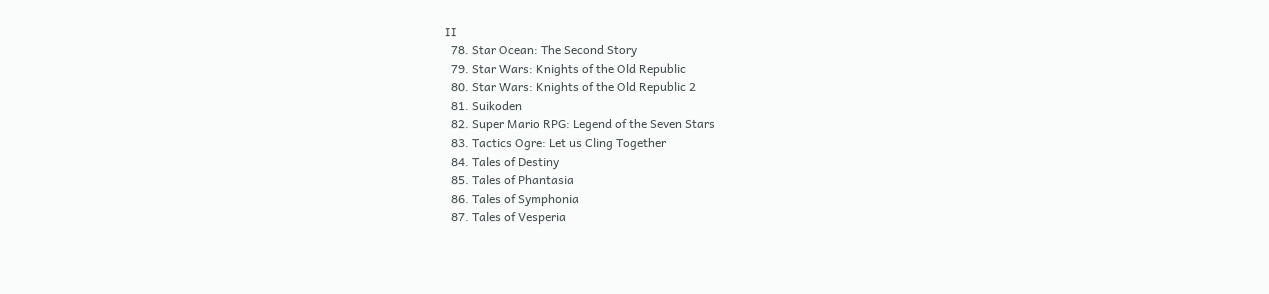II
  78. Star Ocean: The Second Story
  79. Star Wars: Knights of the Old Republic
  80. Star Wars: Knights of the Old Republic 2
  81. Suikoden
  82. Super Mario RPG: Legend of the Seven Stars
  83. Tactics Ogre: Let us Cling Together
  84. Tales of Destiny
  85. Tales of Phantasia
  86. Tales of Symphonia
  87. Tales of Vesperia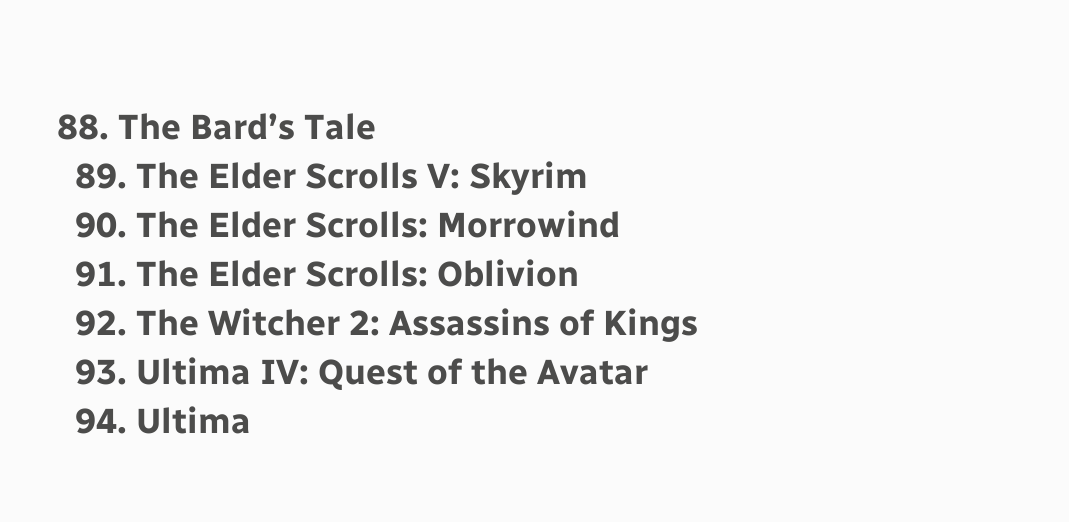88. The Bard’s Tale
  89. The Elder Scrolls V: Skyrim
  90. The Elder Scrolls: Morrowind
  91. The Elder Scrolls: Oblivion
  92. The Witcher 2: Assassins of Kings
  93. Ultima IV: Quest of the Avatar
  94. Ultima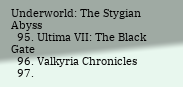Underworld: The Stygian Abyss
  95. Ultima VII: The Black Gate
  96. Valkyria Chronicles
  97.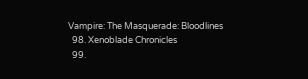Vampire: The Masquerade: Bloodlines
  98. Xenoblade Chronicles
  99.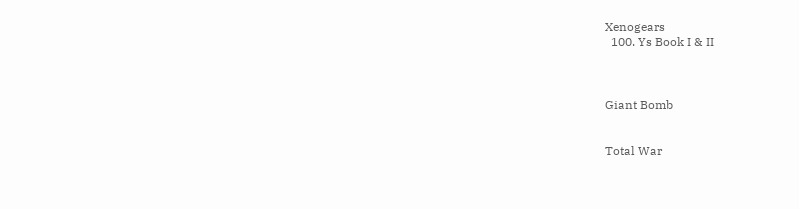Xenogears
  100. Ys Book I & II



Giant Bomb


Total War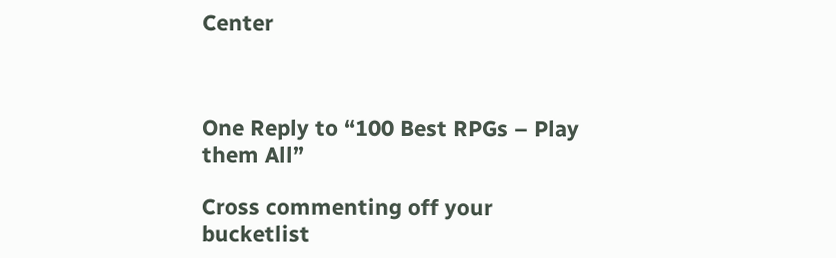Center



One Reply to “100 Best RPGs – Play them All”

Cross commenting off your bucketlist